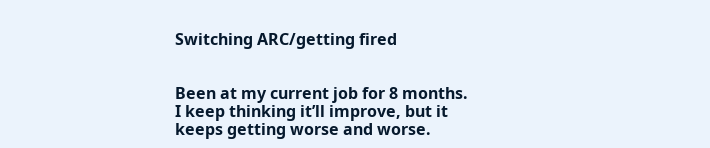Switching ARC/getting fired


Been at my current job for 8 months. I keep thinking it’ll improve, but it keeps getting worse and worse.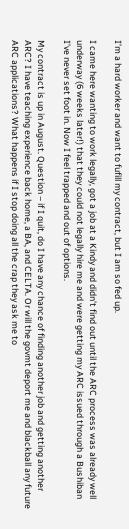I’m a hard worker and want to fufill my contract, but I am so fed up.

I came here wanting to work legally, got a job at a Kindy and didn’t find out until the ARC process was already well underway (6 weeks later!) that they could not legally hire me and were getting my ARC issued through a Bushiban I’ve never set foot in. Now I feel trapped and out of options.

My contract is up in August. Question – if I quit, do I have any chance of finding another job and getting another ARC? I have teaching experience back home, a BA, and CELTA. Or will the govmt deport me and blackball any future ARC applications? What happens if I stop doing all the crap they ask me to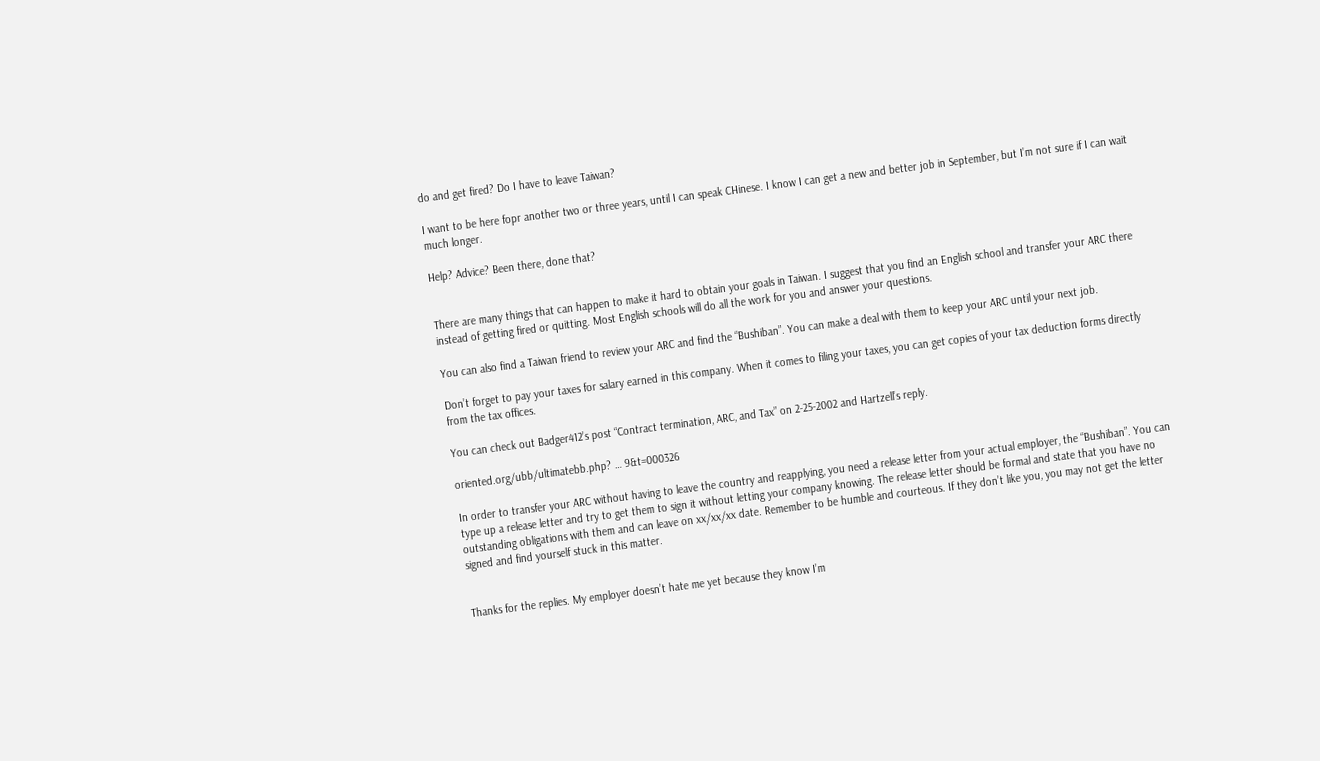do and get fired? Do I have to leave Taiwan?

I want to be here fopr another two or three years, until I can speak CHinese. I know I can get a new and better job in September, but I’m not sure if I can wait much longer.

Help? Advice? Been there, done that?


There are many things that can happen to make it hard to obtain your goals in Taiwan. I suggest that you find an English school and transfer your ARC there instead of getting fired or quitting. Most English schools will do all the work for you and answer your questions.

You can also find a Taiwan friend to review your ARC and find the “Bushiban”. You can make a deal with them to keep your ARC until your next job.

Don’t forget to pay your taxes for salary earned in this company. When it comes to filing your taxes, you can get copies of your tax deduction forms directly from the tax offices.

You can check out Badger412’s post “Contract termination, ARC, and Tax” on 2-25-2002 and Hartzell’s reply.

oriented.org/ubb/ultimatebb.php? … 9&t=000326

In order to transfer your ARC without having to leave the country and reapplying, you need a release letter from your actual employer, the “Bushiban”. You can type up a release letter and try to get them to sign it without letting your company knowing. The release letter should be formal and state that you have no outstanding obligations with them and can leave on xx/xx/xx date. Remember to be humble and courteous. If they don’t like you, you may not get the letter signed and find yourself stuck in this matter.


Thanks for the replies. My employer doesn’t hate me yet because they know I’m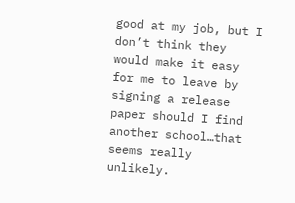good at my job, but I don’t think they would make it easy for me to leave by signing a release paper should I find another school…that seems really unlikely.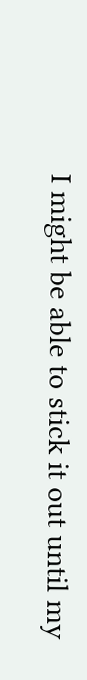I might be able to stick it out until my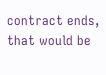contract ends, that would be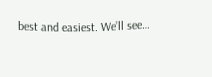best and easiest. We’ll see…